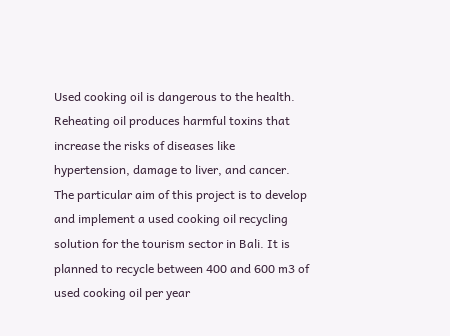Used cooking oil is dangerous to the health. Reheating oil produces harmful toxins that increase the risks of diseases like hypertension, damage to liver, and cancer. The particular aim of this project is to develop and implement a used cooking oil recycling solution for the tourism sector in Bali. It is planned to recycle between 400 and 600 m3 of used cooking oil per year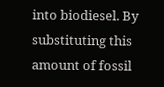into biodiesel. By substituting this amount of fossil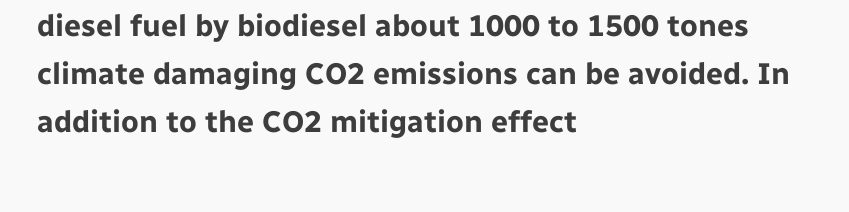diesel fuel by biodiesel about 1000 to 1500 tones climate damaging CO2 emissions can be avoided. In addition to the CO2 mitigation effect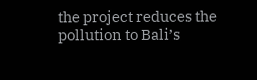the project reduces the pollution to Bali’s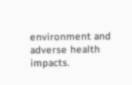environment and adverse health impacts.